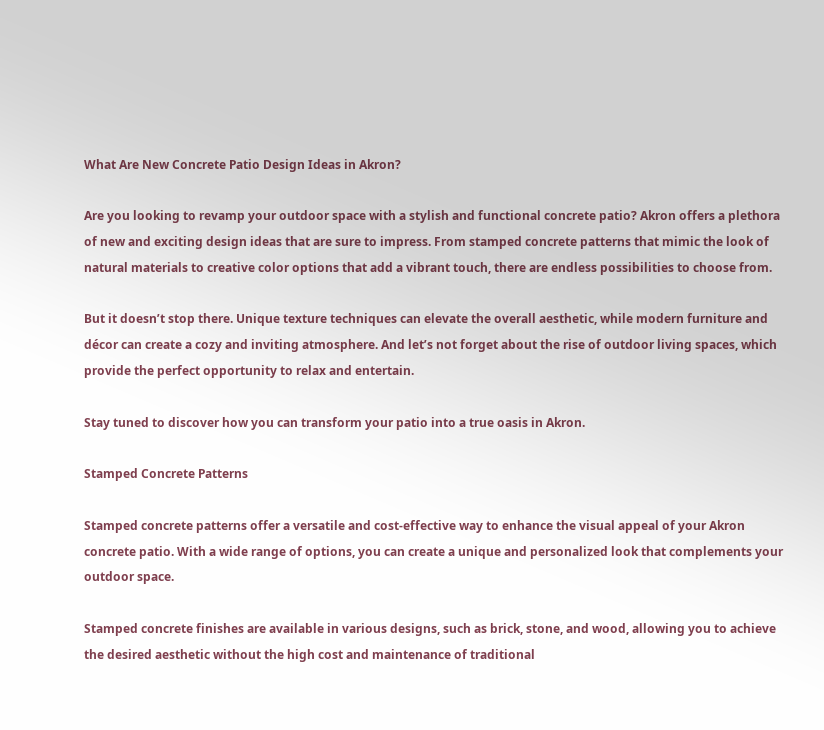What Are New Concrete Patio Design Ideas in Akron?

Are you looking to revamp your outdoor space with a stylish and functional concrete patio? Akron offers a plethora of new and exciting design ideas that are sure to impress. From stamped concrete patterns that mimic the look of natural materials to creative color options that add a vibrant touch, there are endless possibilities to choose from.

But it doesn’t stop there. Unique texture techniques can elevate the overall aesthetic, while modern furniture and décor can create a cozy and inviting atmosphere. And let’s not forget about the rise of outdoor living spaces, which provide the perfect opportunity to relax and entertain.

Stay tuned to discover how you can transform your patio into a true oasis in Akron.

Stamped Concrete Patterns

Stamped concrete patterns offer a versatile and cost-effective way to enhance the visual appeal of your Akron concrete patio. With a wide range of options, you can create a unique and personalized look that complements your outdoor space.

Stamped concrete finishes are available in various designs, such as brick, stone, and wood, allowing you to achieve the desired aesthetic without the high cost and maintenance of traditional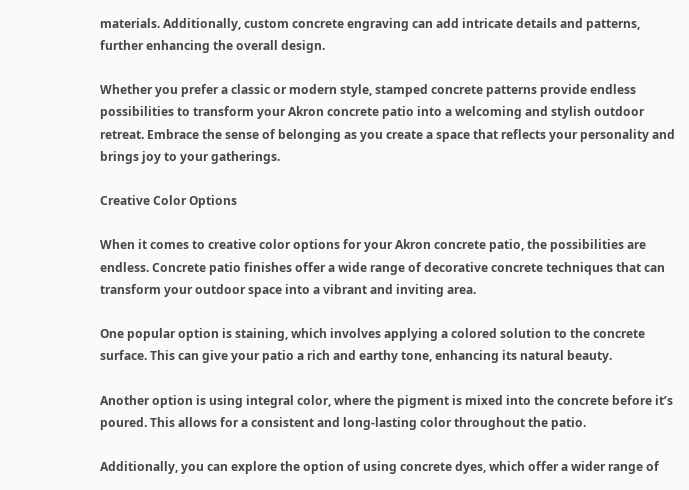materials. Additionally, custom concrete engraving can add intricate details and patterns, further enhancing the overall design.

Whether you prefer a classic or modern style, stamped concrete patterns provide endless possibilities to transform your Akron concrete patio into a welcoming and stylish outdoor retreat. Embrace the sense of belonging as you create a space that reflects your personality and brings joy to your gatherings.

Creative Color Options

When it comes to creative color options for your Akron concrete patio, the possibilities are endless. Concrete patio finishes offer a wide range of decorative concrete techniques that can transform your outdoor space into a vibrant and inviting area.

One popular option is staining, which involves applying a colored solution to the concrete surface. This can give your patio a rich and earthy tone, enhancing its natural beauty.

Another option is using integral color, where the pigment is mixed into the concrete before it’s poured. This allows for a consistent and long-lasting color throughout the patio.

Additionally, you can explore the option of using concrete dyes, which offer a wider range of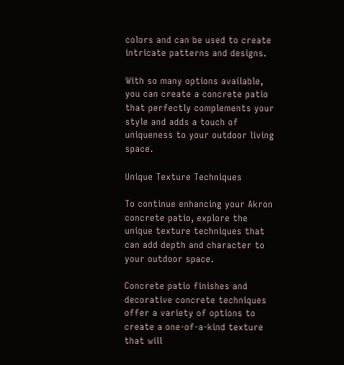colors and can be used to create intricate patterns and designs.

With so many options available, you can create a concrete patio that perfectly complements your style and adds a touch of uniqueness to your outdoor living space.

Unique Texture Techniques

To continue enhancing your Akron concrete patio, explore the unique texture techniques that can add depth and character to your outdoor space.

Concrete patio finishes and decorative concrete techniques offer a variety of options to create a one-of-a-kind texture that will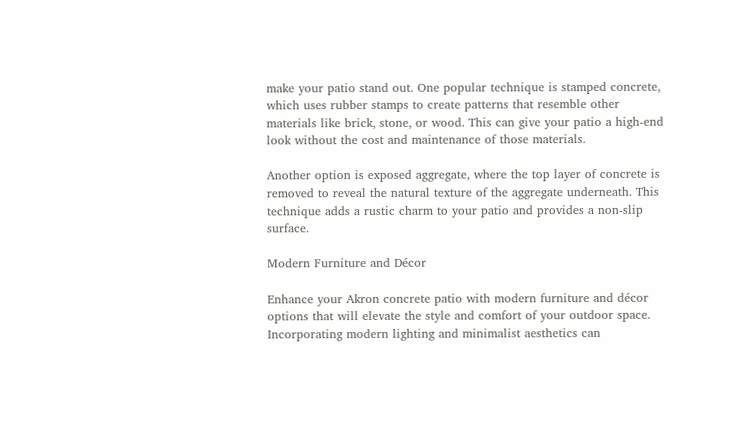make your patio stand out. One popular technique is stamped concrete, which uses rubber stamps to create patterns that resemble other materials like brick, stone, or wood. This can give your patio a high-end look without the cost and maintenance of those materials.

Another option is exposed aggregate, where the top layer of concrete is removed to reveal the natural texture of the aggregate underneath. This technique adds a rustic charm to your patio and provides a non-slip surface.

Modern Furniture and Décor

Enhance your Akron concrete patio with modern furniture and décor options that will elevate the style and comfort of your outdoor space. Incorporating modern lighting and minimalist aesthetics can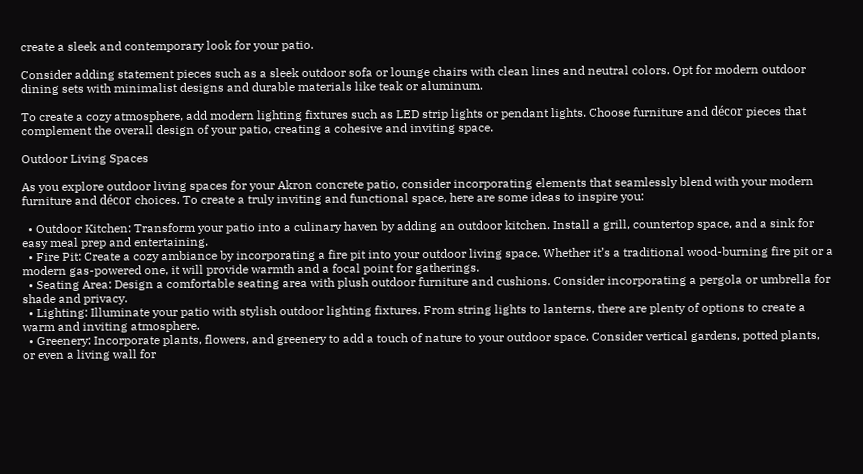create a sleek and contemporary look for your patio.

Consider adding statement pieces such as a sleek outdoor sofa or lounge chairs with clean lines and neutral colors. Opt for modern outdoor dining sets with minimalist designs and durable materials like teak or aluminum.

To create a cozy atmosphere, add modern lighting fixtures such as LED strip lights or pendant lights. Choose furniture and décor pieces that complement the overall design of your patio, creating a cohesive and inviting space.

Outdoor Living Spaces

As you explore outdoor living spaces for your Akron concrete patio, consider incorporating elements that seamlessly blend with your modern furniture and décor choices. To create a truly inviting and functional space, here are some ideas to inspire you:

  • Outdoor Kitchen: Transform your patio into a culinary haven by adding an outdoor kitchen. Install a grill, countertop space, and a sink for easy meal prep and entertaining.
  • Fire Pit: Create a cozy ambiance by incorporating a fire pit into your outdoor living space. Whether it’s a traditional wood-burning fire pit or a modern gas-powered one, it will provide warmth and a focal point for gatherings.
  • Seating Area: Design a comfortable seating area with plush outdoor furniture and cushions. Consider incorporating a pergola or umbrella for shade and privacy.
  • Lighting: Illuminate your patio with stylish outdoor lighting fixtures. From string lights to lanterns, there are plenty of options to create a warm and inviting atmosphere.
  • Greenery: Incorporate plants, flowers, and greenery to add a touch of nature to your outdoor space. Consider vertical gardens, potted plants, or even a living wall for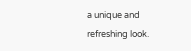a unique and refreshing look.